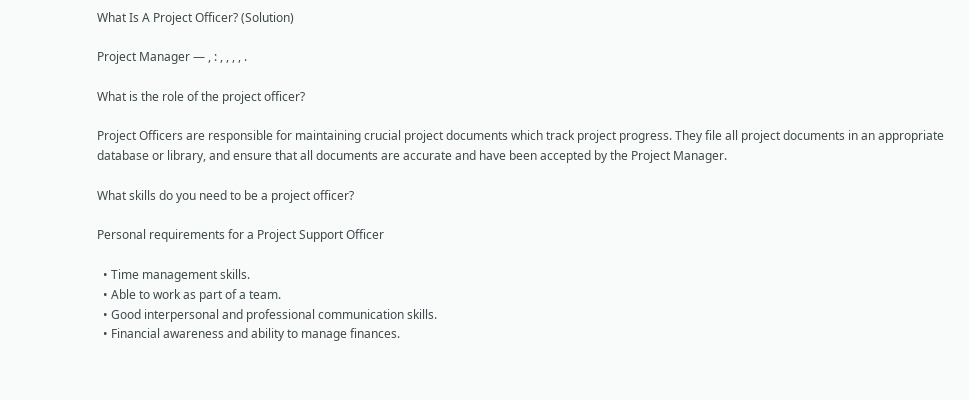What Is A Project Officer? (Solution)

Project Manager — , : , , , , .

What is the role of the project officer?

Project Officers are responsible for maintaining crucial project documents which track project progress. They file all project documents in an appropriate database or library, and ensure that all documents are accurate and have been accepted by the Project Manager.

What skills do you need to be a project officer?

Personal requirements for a Project Support Officer

  • Time management skills.
  • Able to work as part of a team.
  • Good interpersonal and professional communication skills.
  • Financial awareness and ability to manage finances.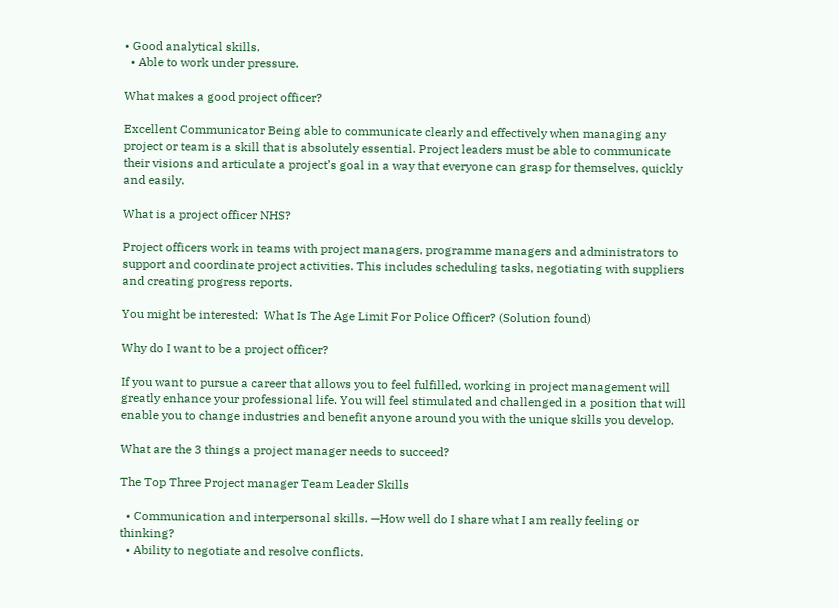• Good analytical skills.
  • Able to work under pressure.

What makes a good project officer?

Excellent Communicator Being able to communicate clearly and effectively when managing any project or team is a skill that is absolutely essential. Project leaders must be able to communicate their visions and articulate a project’s goal in a way that everyone can grasp for themselves, quickly and easily.

What is a project officer NHS?

Project officers work in teams with project managers, programme managers and administrators to support and coordinate project activities. This includes scheduling tasks, negotiating with suppliers and creating progress reports.

You might be interested:  What Is The Age Limit For Police Officer? (Solution found)

Why do I want to be a project officer?

If you want to pursue a career that allows you to feel fulfilled, working in project management will greatly enhance your professional life. You will feel stimulated and challenged in a position that will enable you to change industries and benefit anyone around you with the unique skills you develop.

What are the 3 things a project manager needs to succeed?

The Top Three Project manager Team Leader Skills

  • Communication and interpersonal skills. —How well do I share what I am really feeling or thinking?
  • Ability to negotiate and resolve conflicts.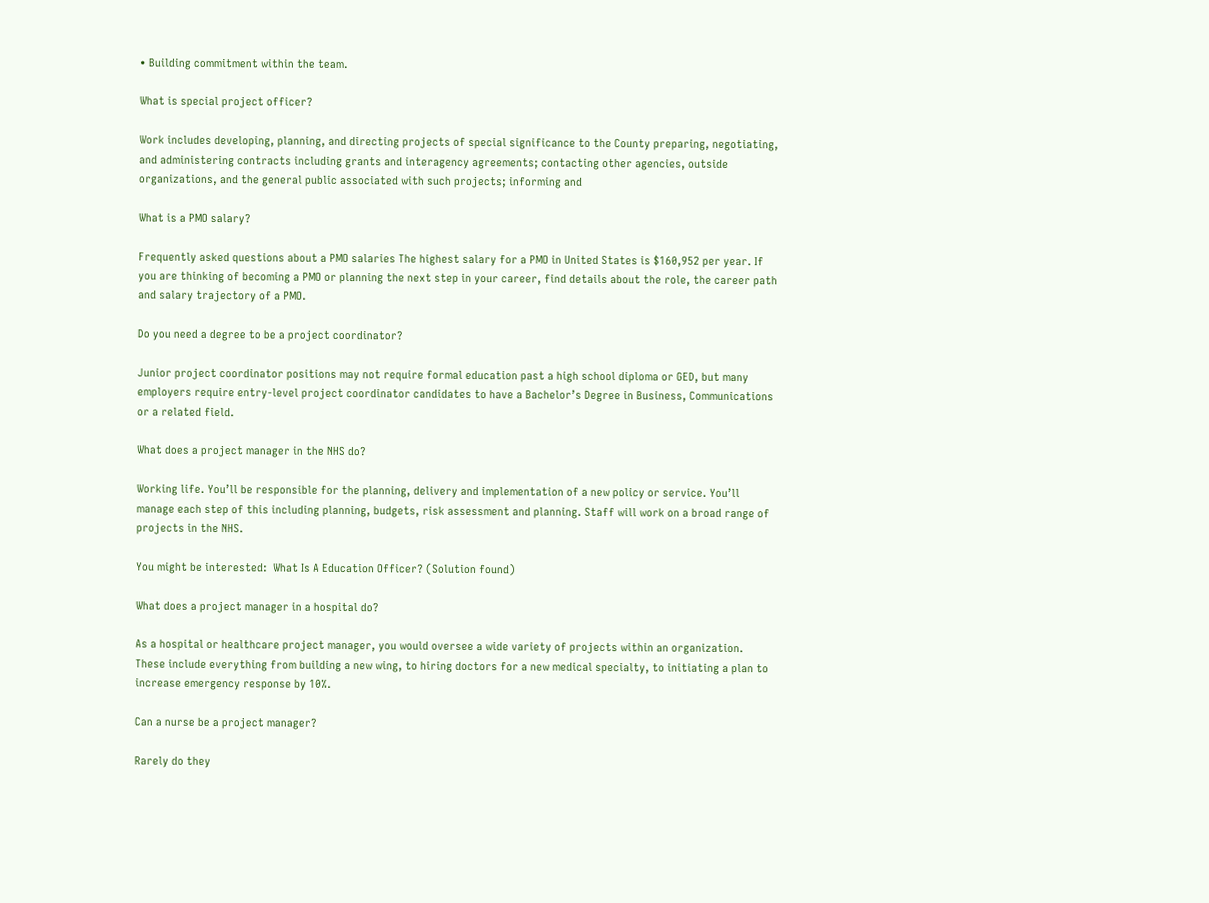• Building commitment within the team.

What is special project officer?

Work includes developing, planning, and directing projects of special significance to the County preparing, negotiating, and administering contracts including grants and interagency agreements; contacting other agencies, outside organizations, and the general public associated with such projects; informing and

What is a PMO salary?

Frequently asked questions about a PMO salaries The highest salary for a PMO in United States is $160,952 per year. If you are thinking of becoming a PMO or planning the next step in your career, find details about the role, the career path and salary trajectory of a PMO.

Do you need a degree to be a project coordinator?

Junior project coordinator positions may not require formal education past a high school diploma or GED, but many employers require entry-level project coordinator candidates to have a Bachelor’s Degree in Business, Communications or a related field.

What does a project manager in the NHS do?

Working life. You’ll be responsible for the planning, delivery and implementation of a new policy or service. You’ll manage each step of this including planning, budgets, risk assessment and planning. Staff will work on a broad range of projects in the NHS.

You might be interested:  What Is A Education Officer? (Solution found)

What does a project manager in a hospital do?

As a hospital or healthcare project manager, you would oversee a wide variety of projects within an organization. These include everything from building a new wing, to hiring doctors for a new medical specialty, to initiating a plan to increase emergency response by 10%.

Can a nurse be a project manager?

Rarely do they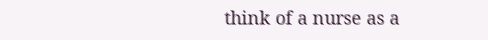think of a nurse as a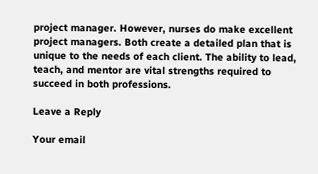project manager. However, nurses do make excellent project managers. Both create a detailed plan that is unique to the needs of each client. The ability to lead, teach, and mentor are vital strengths required to succeed in both professions.

Leave a Reply

Your email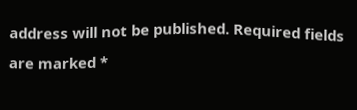address will not be published. Required fields are marked *